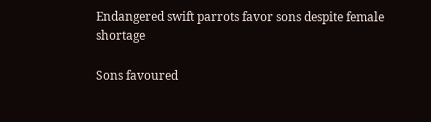Endangered swift parrots favor sons despite female shortage

Sons favoured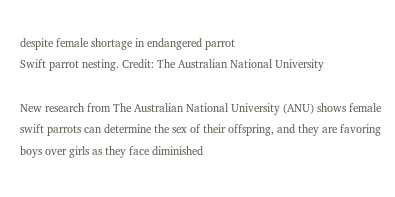despite female shortage in endangered parrot
Swift parrot nesting. Credit: The Australian National University

New research from The Australian National University (ANU) shows female swift parrots can determine the sex of their offspring, and they are favoring boys over girls as they face diminished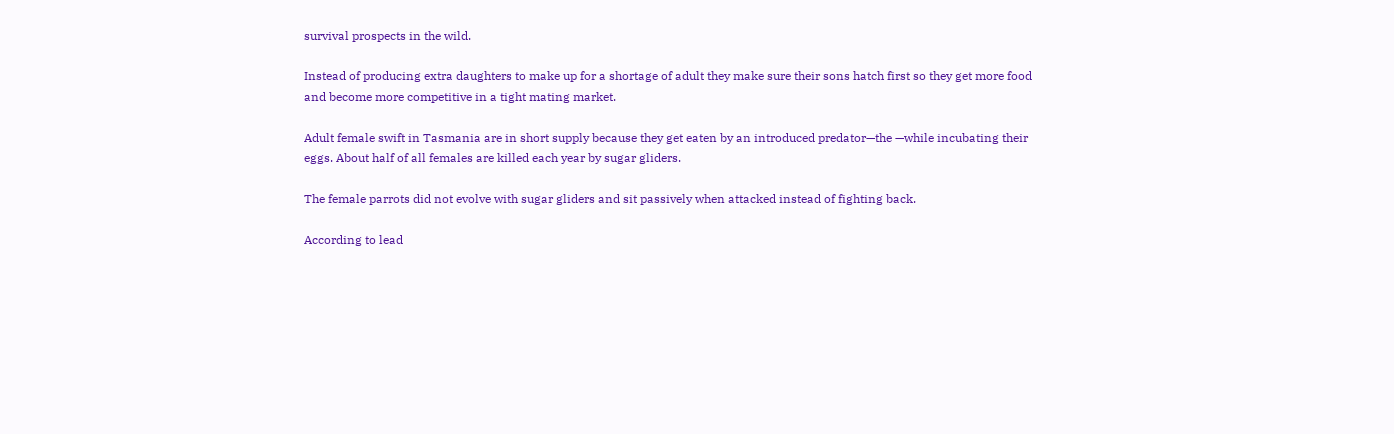survival prospects in the wild.

Instead of producing extra daughters to make up for a shortage of adult they make sure their sons hatch first so they get more food and become more competitive in a tight mating market.

Adult female swift in Tasmania are in short supply because they get eaten by an introduced predator—the —while incubating their eggs. About half of all females are killed each year by sugar gliders.

The female parrots did not evolve with sugar gliders and sit passively when attacked instead of fighting back.

According to lead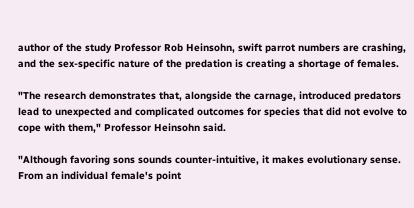author of the study Professor Rob Heinsohn, swift parrot numbers are crashing, and the sex-specific nature of the predation is creating a shortage of females.

"The research demonstrates that, alongside the carnage, introduced predators lead to unexpected and complicated outcomes for species that did not evolve to cope with them," Professor Heinsohn said.

"Although favoring sons sounds counter-intuitive, it makes evolutionary sense. From an individual female's point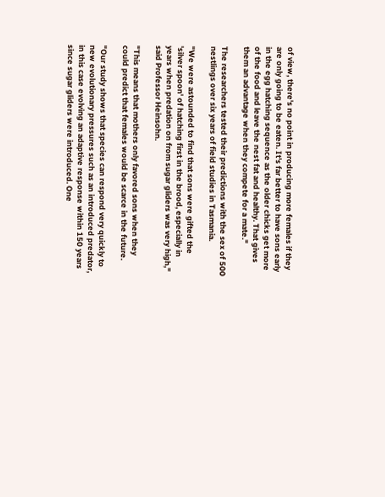of view, there's no point in producing more females if they are only going to be eaten. It's far better to have sons early in the egg hatching sequence as the older chicks get more of the food and leave the nest fat and healthy. That gives them an advantage when they compete for a mate."

The researchers tested their predictions with the sex of 500 nestlings over six years of field studies in Tasmania.

"We were astounded to find that sons were gifted the 'silver spoon' of hatching first in the brood, especially in years when predation on from sugar gliders was very high," said Professor Heinsohn.

"This means that mothers only favored sons when they could predict that females would be scarce in the future.

"Our study shows that species can respond very quickly to new evolutionary pressures such as an introduced predator, in this case evolving an adaptive response within 150 years since sugar gliders were introduced. One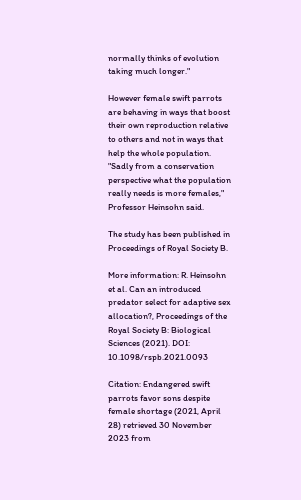normally thinks of evolution taking much longer."

However female swift parrots are behaving in ways that boost their own reproduction relative to others and not in ways that help the whole population. "Sadly from a conservation perspective what the population really needs is more females," Professor Heinsohn said.

The study has been published in Proceedings of Royal Society B.

More information: R. Heinsohn et al. Can an introduced predator select for adaptive sex allocation?, Proceedings of the Royal Society B: Biological Sciences (2021). DOI: 10.1098/rspb.2021.0093

Citation: Endangered swift parrots favor sons despite female shortage (2021, April 28) retrieved 30 November 2023 from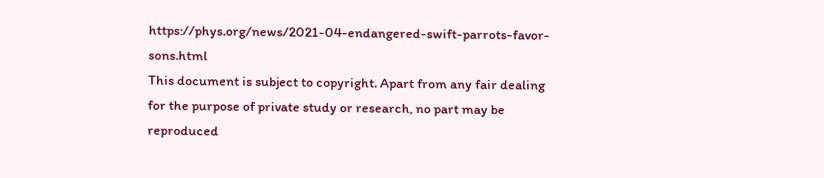https://phys.org/news/2021-04-endangered-swift-parrots-favor-sons.html
This document is subject to copyright. Apart from any fair dealing for the purpose of private study or research, no part may be reproduced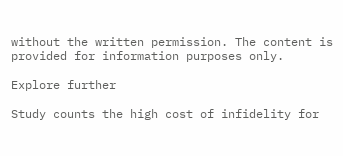without the written permission. The content is provided for information purposes only.

Explore further

Study counts the high cost of infidelity for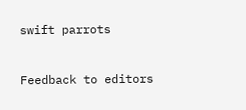swift parrots


Feedback to editors